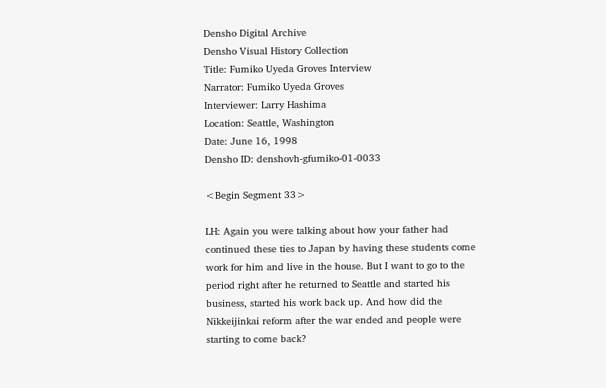Densho Digital Archive
Densho Visual History Collection
Title: Fumiko Uyeda Groves Interview
Narrator: Fumiko Uyeda Groves
Interviewer: Larry Hashima
Location: Seattle, Washington
Date: June 16, 1998
Densho ID: denshovh-gfumiko-01-0033

<Begin Segment 33>

LH: Again you were talking about how your father had continued these ties to Japan by having these students come work for him and live in the house. But I want to go to the period right after he returned to Seattle and started his business, started his work back up. And how did the Nikkeijinkai reform after the war ended and people were starting to come back?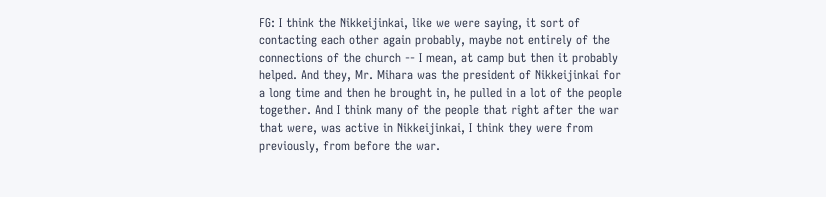FG: I think the Nikkeijinkai, like we were saying, it sort of contacting each other again probably, maybe not entirely of the connections of the church -- I mean, at camp but then it probably helped. And they, Mr. Mihara was the president of Nikkeijinkai for a long time and then he brought in, he pulled in a lot of the people together. And I think many of the people that right after the war that were, was active in Nikkeijinkai, I think they were from previously, from before the war.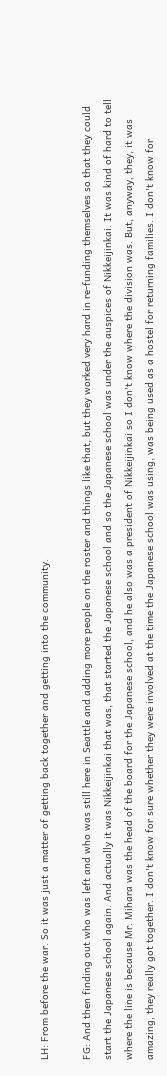LH: From before the war. So it was just a matter of getting back together and getting into the community.

FG: And then finding out who was left and who was still here in Seattle and adding more people on the roster and things like that, but they worked very hard in re-funding themselves so that they could start the Japanese school again. And actually it was Nikkeijinkai that was, that started the Japanese school and so the Japanese school was under the auspices of Nikkeijinkai. It was kind of hard to tell where the line is because Mr. Mihara was the head of the board for the Japanese school, and he also was a president of Nikkeijinkai so I don't know where the division was. But, anyway, they, it was amazing, they really got together. I don't know for sure whether they were involved at the time the Japanese school was using, was being used as a hostel for returning families. I don't know for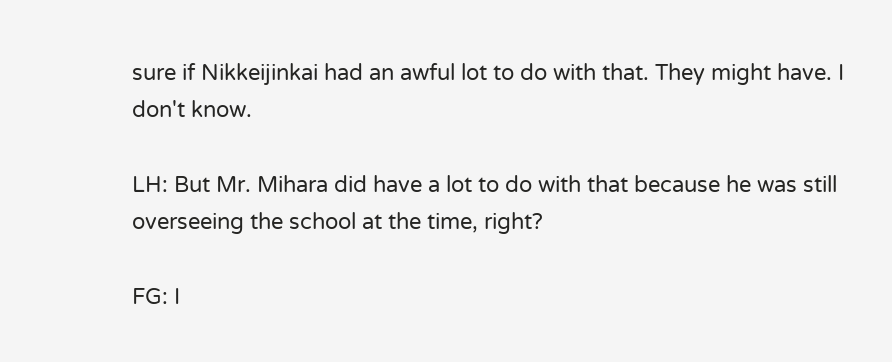sure if Nikkeijinkai had an awful lot to do with that. They might have. I don't know.

LH: But Mr. Mihara did have a lot to do with that because he was still overseeing the school at the time, right?

FG: I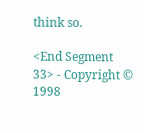think so.

<End Segment 33> - Copyright © 1998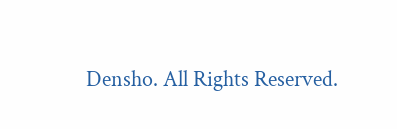Densho. All Rights Reserved.